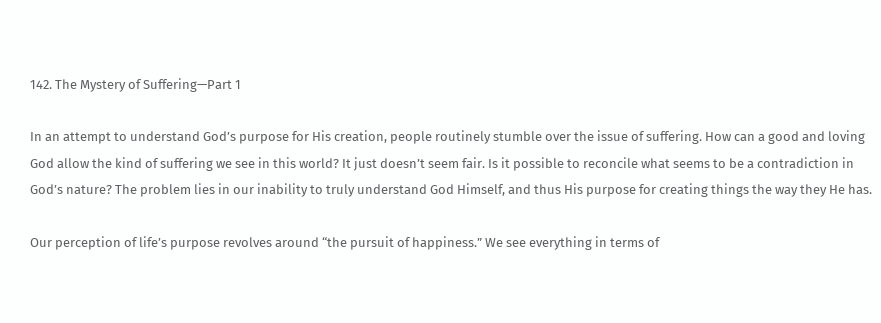142. The Mystery of Suffering—Part 1

In an attempt to understand God’s purpose for His creation, people routinely stumble over the issue of suffering. How can a good and loving God allow the kind of suffering we see in this world? It just doesn’t seem fair. Is it possible to reconcile what seems to be a contradiction in God’s nature? The problem lies in our inability to truly understand God Himself, and thus His purpose for creating things the way they He has.

Our perception of life’s purpose revolves around “the pursuit of happiness.” We see everything in terms of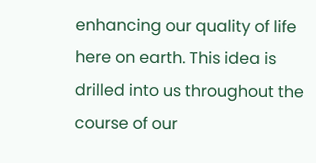enhancing our quality of life here on earth. This idea is drilled into us throughout the course of our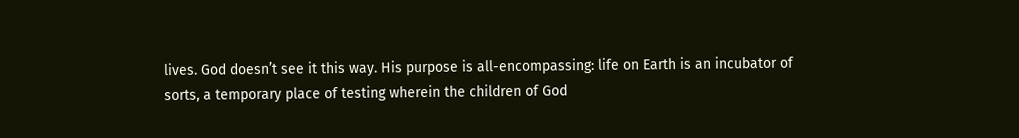lives. God doesn’t see it this way. His purpose is all-encompassing: life on Earth is an incubator of sorts, a temporary place of testing wherein the children of God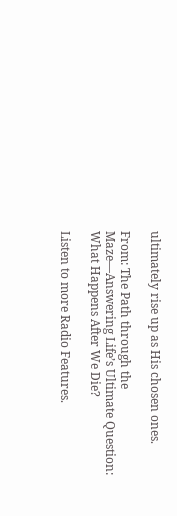ultimately rise up as His chosen ones.

From: The Path through the Maze—Answering Life’s Ultimate Question: What Happens After We Die?

Listen to more Radio Features.